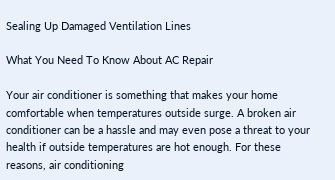Sealing Up Damaged Ventilation Lines

What You Need To Know About AC Repair

Your air conditioner is something that makes your home comfortable when temperatures outside surge. A broken air conditioner can be a hassle and may even pose a threat to your health if outside temperatures are hot enough. For these reasons, air conditioning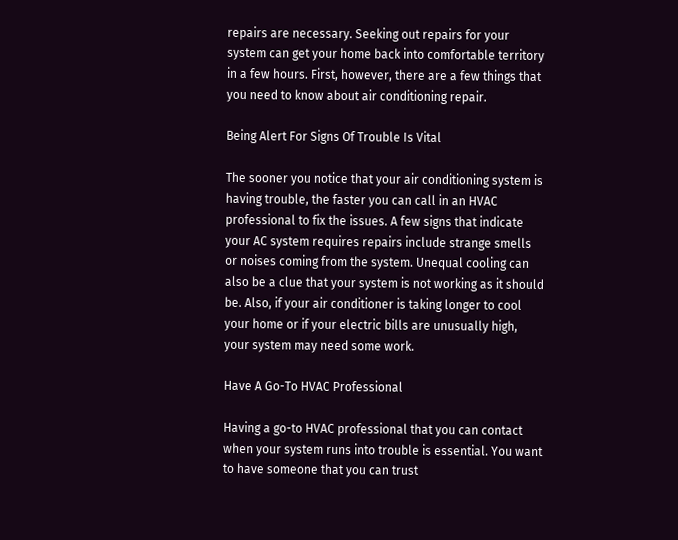repairs are necessary. Seeking out repairs for your system can get your home back into comfortable territory in a few hours. First, however, there are a few things that you need to know about air conditioning repair.

Being Alert For Signs Of Trouble Is Vital

The sooner you notice that your air conditioning system is having trouble, the faster you can call in an HVAC professional to fix the issues. A few signs that indicate your AC system requires repairs include strange smells or noises coming from the system. Unequal cooling can also be a clue that your system is not working as it should be. Also, if your air conditioner is taking longer to cool your home or if your electric bills are unusually high, your system may need some work.

Have A Go-To HVAC Professional

Having a go-to HVAC professional that you can contact when your system runs into trouble is essential. You want to have someone that you can trust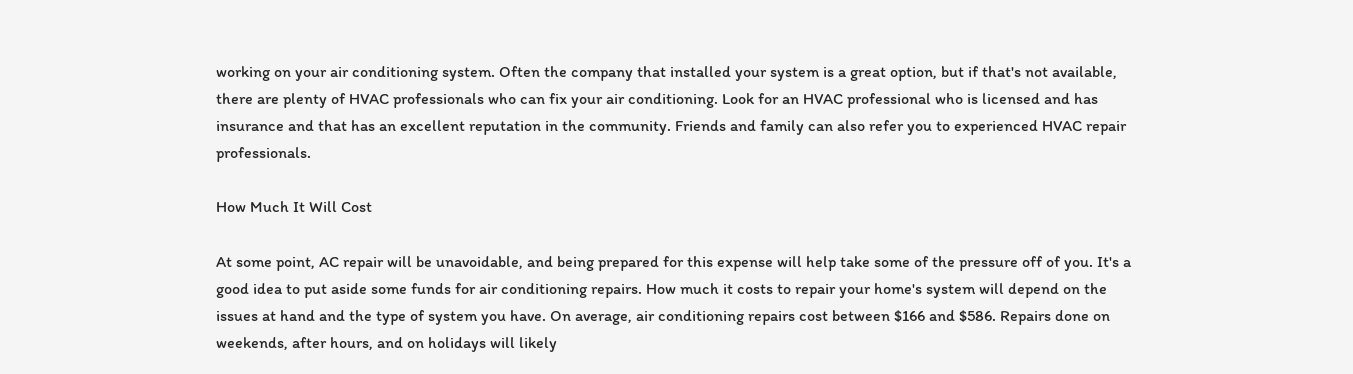working on your air conditioning system. Often the company that installed your system is a great option, but if that's not available, there are plenty of HVAC professionals who can fix your air conditioning. Look for an HVAC professional who is licensed and has insurance and that has an excellent reputation in the community. Friends and family can also refer you to experienced HVAC repair professionals.

How Much It Will Cost

At some point, AC repair will be unavoidable, and being prepared for this expense will help take some of the pressure off of you. It's a good idea to put aside some funds for air conditioning repairs. How much it costs to repair your home's system will depend on the issues at hand and the type of system you have. On average, air conditioning repairs cost between $166 and $586. Repairs done on weekends, after hours, and on holidays will likely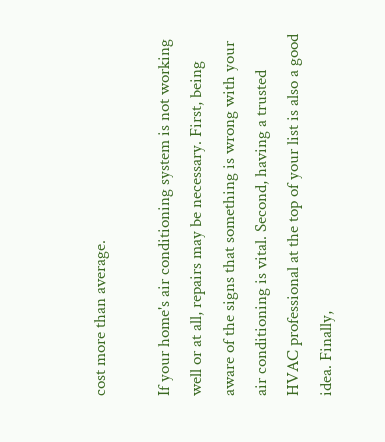cost more than average.

If your home's air conditioning system is not working well or at all, repairs may be necessary. First, being aware of the signs that something is wrong with your air conditioning is vital. Second, having a trusted HVAC professional at the top of your list is also a good idea. Finally,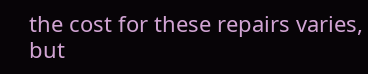the cost for these repairs varies, but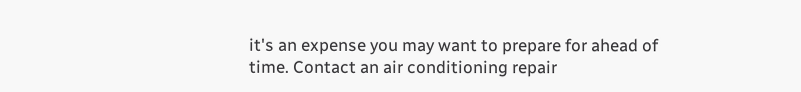it's an expense you may want to prepare for ahead of time. Contact an air conditioning repair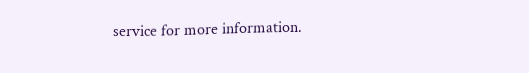service for more information.